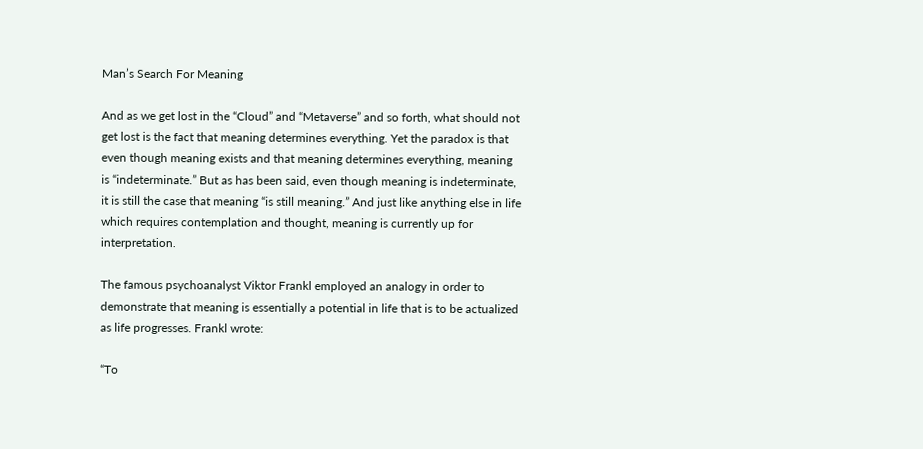Man’s Search For Meaning

And as we get lost in the “Cloud” and “Metaverse” and so forth, what should not get lost is the fact that meaning determines everything. Yet the paradox is that even though meaning exists and that meaning determines everything, meaning is “indeterminate.” But as has been said, even though meaning is indeterminate, it is still the case that meaning “is still meaning.” And just like anything else in life which requires contemplation and thought, meaning is currently up for interpretation.

The famous psychoanalyst Viktor Frankl employed an analogy in order to demonstrate that meaning is essentially a potential in life that is to be actualized as life progresses. Frankl wrote:

“To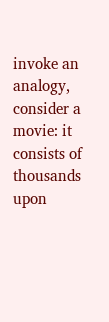invoke an analogy, consider a movie: it consists of thousands upon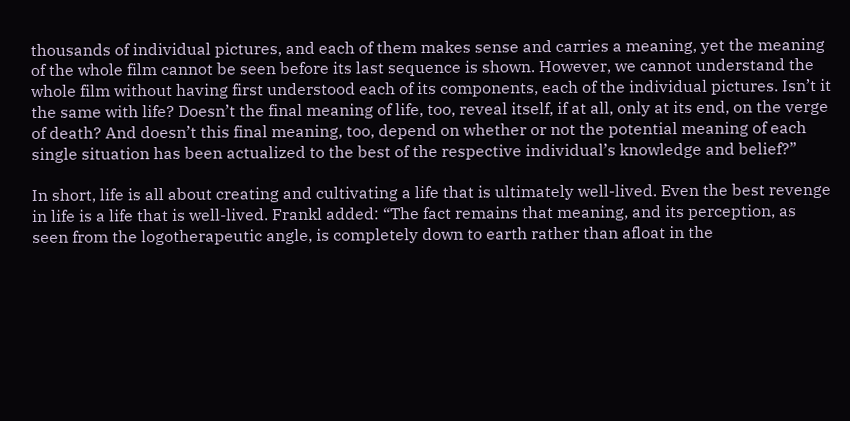thousands of individual pictures, and each of them makes sense and carries a meaning, yet the meaning of the whole film cannot be seen before its last sequence is shown. However, we cannot understand the whole film without having first understood each of its components, each of the individual pictures. Isn’t it the same with life? Doesn’t the final meaning of life, too, reveal itself, if at all, only at its end, on the verge of death? And doesn’t this final meaning, too, depend on whether or not the potential meaning of each single situation has been actualized to the best of the respective individual’s knowledge and belief?”

In short, life is all about creating and cultivating a life that is ultimately well-lived. Even the best revenge in life is a life that is well-lived. Frankl added: “The fact remains that meaning, and its perception, as seen from the logotherapeutic angle, is completely down to earth rather than afloat in the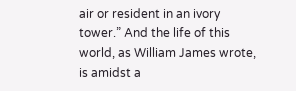air or resident in an ivory tower.” And the life of this world, as William James wrote, is amidst a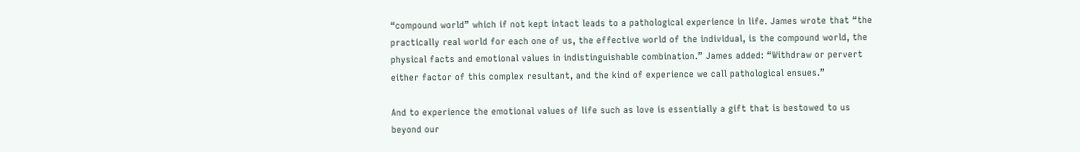“compound world” which if not kept intact leads to a pathological experience in life. James wrote that “the practically real world for each one of us, the effective world of the individual, is the compound world, the physical facts and emotional values in indistinguishable combination.” James added: “Withdraw or pervert either factor of this complex resultant, and the kind of experience we call pathological ensues.”

And to experience the emotional values of life such as love is essentially a gift that is bestowed to us beyond our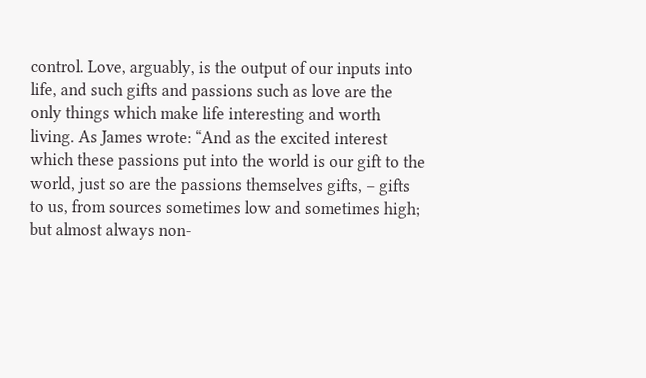control. Love, arguably, is the output of our inputs into life, and such gifts and passions such as love are the only things which make life interesting and worth living. As James wrote: “And as the excited interest which these passions put into the world is our gift to the world, just so are the passions themselves gifts, – gifts to us, from sources sometimes low and sometimes high; but almost always non-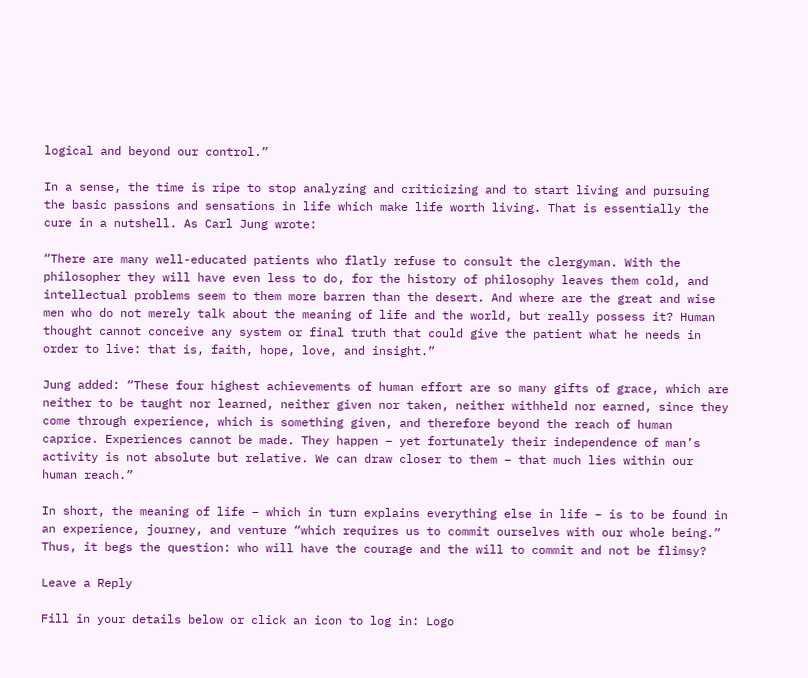logical and beyond our control.”

In a sense, the time is ripe to stop analyzing and criticizing and to start living and pursuing the basic passions and sensations in life which make life worth living. That is essentially the cure in a nutshell. As Carl Jung wrote:

“There are many well-educated patients who flatly refuse to consult the clergyman. With the philosopher they will have even less to do, for the history of philosophy leaves them cold, and intellectual problems seem to them more barren than the desert. And where are the great and wise men who do not merely talk about the meaning of life and the world, but really possess it? Human thought cannot conceive any system or final truth that could give the patient what he needs in order to live: that is, faith, hope, love, and insight.”

Jung added: “These four highest achievements of human effort are so many gifts of grace, which are neither to be taught nor learned, neither given nor taken, neither withheld nor earned, since they come through experience, which is something given, and therefore beyond the reach of human caprice. Experiences cannot be made. They happen – yet fortunately their independence of man’s activity is not absolute but relative. We can draw closer to them – that much lies within our human reach.”

In short, the meaning of life – which in turn explains everything else in life – is to be found in an experience, journey, and venture “which requires us to commit ourselves with our whole being.” Thus, it begs the question: who will have the courage and the will to commit and not be flimsy?

Leave a Reply

Fill in your details below or click an icon to log in: Logo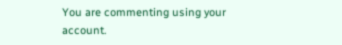You are commenting using your account.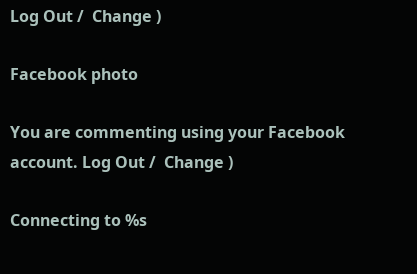Log Out /  Change )

Facebook photo

You are commenting using your Facebook account. Log Out /  Change )

Connecting to %s